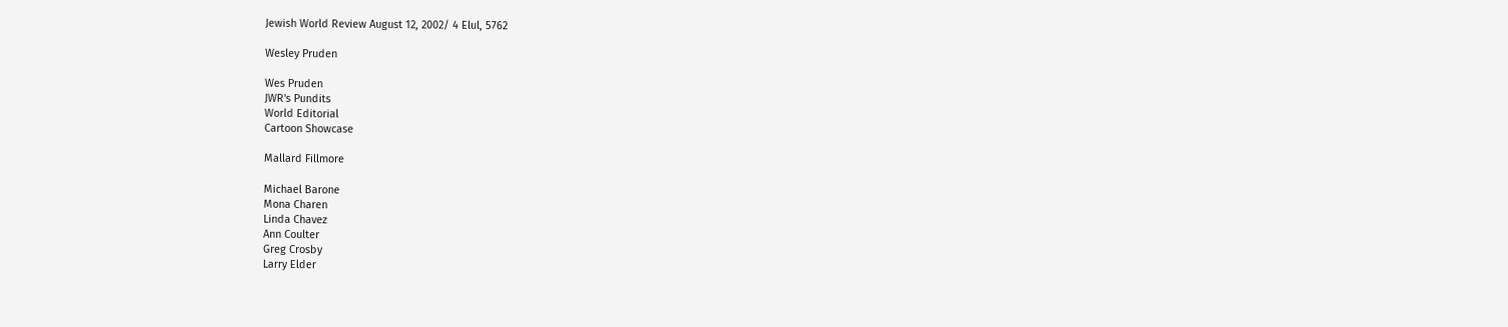Jewish World Review August 12, 2002/ 4 Elul, 5762

Wesley Pruden

Wes Pruden
JWR's Pundits
World Editorial
Cartoon Showcase

Mallard Fillmore

Michael Barone
Mona Charen
Linda Chavez
Ann Coulter
Greg Crosby
Larry Elder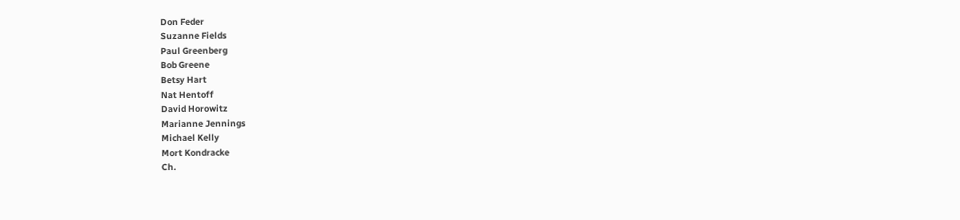Don Feder
Suzanne Fields
Paul Greenberg
Bob Greene
Betsy Hart
Nat Hentoff
David Horowitz
Marianne Jennings
Michael Kelly
Mort Kondracke
Ch.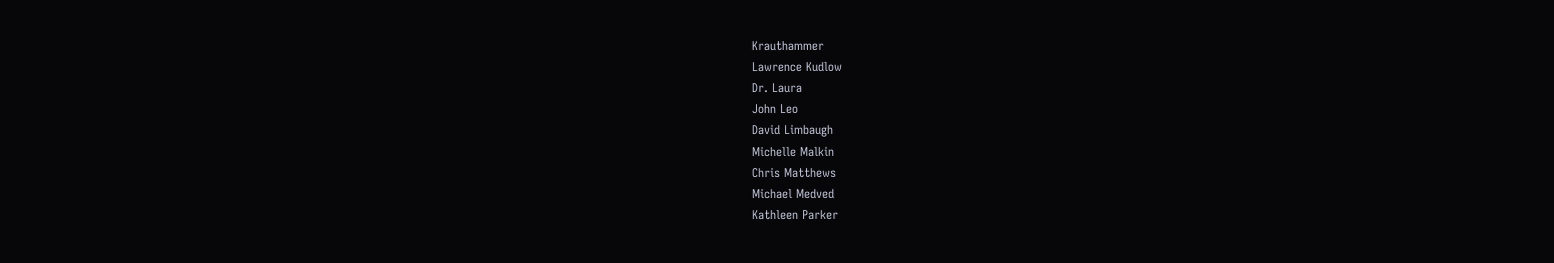Krauthammer
Lawrence Kudlow
Dr. Laura
John Leo
David Limbaugh
Michelle Malkin
Chris Matthews
Michael Medved
Kathleen Parker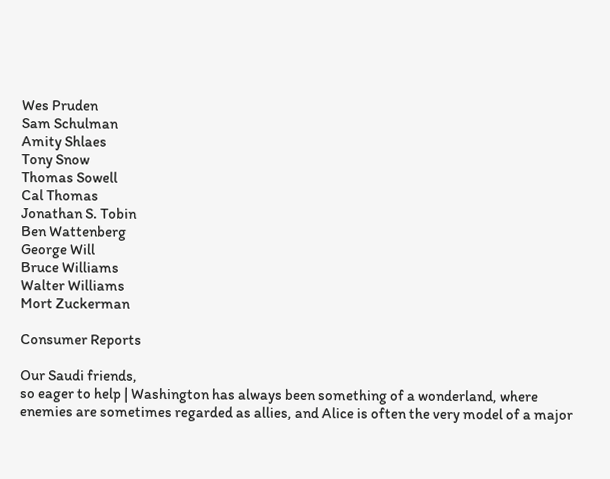Wes Pruden
Sam Schulman
Amity Shlaes
Tony Snow
Thomas Sowell
Cal Thomas
Jonathan S. Tobin
Ben Wattenberg
George Will
Bruce Williams
Walter Williams
Mort Zuckerman

Consumer Reports

Our Saudi friends,
so eager to help | Washington has always been something of a wonderland, where enemies are sometimes regarded as allies, and Alice is often the very model of a major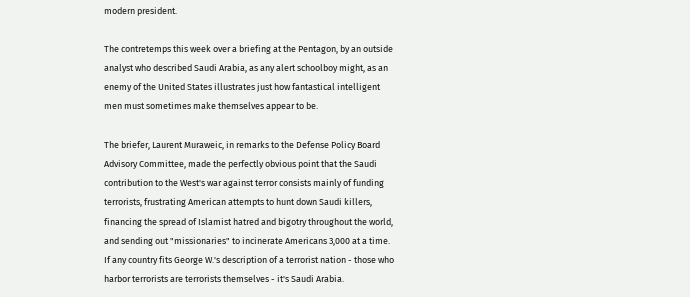modern president.

The contretemps this week over a briefing at the Pentagon, by an outside analyst who described Saudi Arabia, as any alert schoolboy might, as an enemy of the United States illustrates just how fantastical intelligent men must sometimes make themselves appear to be.

The briefer, Laurent Muraweic, in remarks to the Defense Policy Board Advisory Committee, made the perfectly obvious point that the Saudi contribution to the West's war against terror consists mainly of funding terrorists, frustrating American attempts to hunt down Saudi killers, financing the spread of Islamist hatred and bigotry throughout the world, and sending out "missionaries" to incinerate Americans 3,000 at a time. If any country fits George W.'s description of a terrorist nation - those who harbor terrorists are terrorists themselves - it's Saudi Arabia.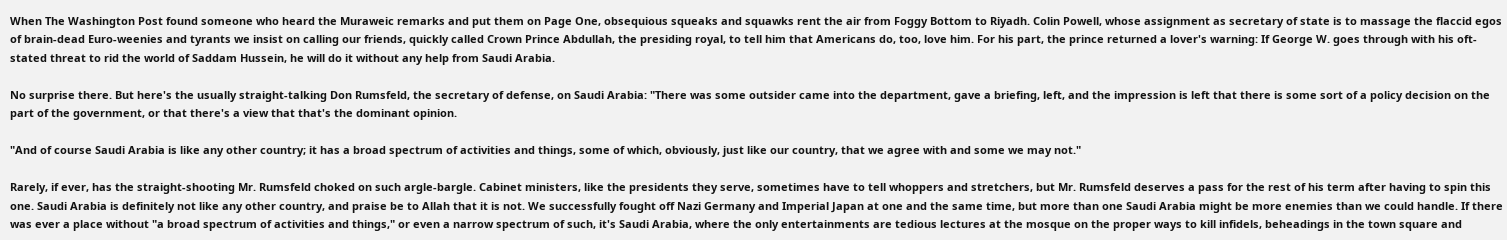When The Washington Post found someone who heard the Muraweic remarks and put them on Page One, obsequious squeaks and squawks rent the air from Foggy Bottom to Riyadh. Colin Powell, whose assignment as secretary of state is to massage the flaccid egos of brain-dead Euro-weenies and tyrants we insist on calling our friends, quickly called Crown Prince Abdullah, the presiding royal, to tell him that Americans do, too, love him. For his part, the prince returned a lover's warning: If George W. goes through with his oft-stated threat to rid the world of Saddam Hussein, he will do it without any help from Saudi Arabia.

No surprise there. But here's the usually straight-talking Don Rumsfeld, the secretary of defense, on Saudi Arabia: "There was some outsider came into the department, gave a briefing, left, and the impression is left that there is some sort of a policy decision on the part of the government, or that there's a view that that's the dominant opinion.

"And of course Saudi Arabia is like any other country; it has a broad spectrum of activities and things, some of which, obviously, just like our country, that we agree with and some we may not."

Rarely, if ever, has the straight-shooting Mr. Rumsfeld choked on such argle-bargle. Cabinet ministers, like the presidents they serve, sometimes have to tell whoppers and stretchers, but Mr. Rumsfeld deserves a pass for the rest of his term after having to spin this one. Saudi Arabia is definitely not like any other country, and praise be to Allah that it is not. We successfully fought off Nazi Germany and Imperial Japan at one and the same time, but more than one Saudi Arabia might be more enemies than we could handle. If there was ever a place without "a broad spectrum of activities and things," or even a narrow spectrum of such, it's Saudi Arabia, where the only entertainments are tedious lectures at the mosque on the proper ways to kill infidels, beheadings in the town square and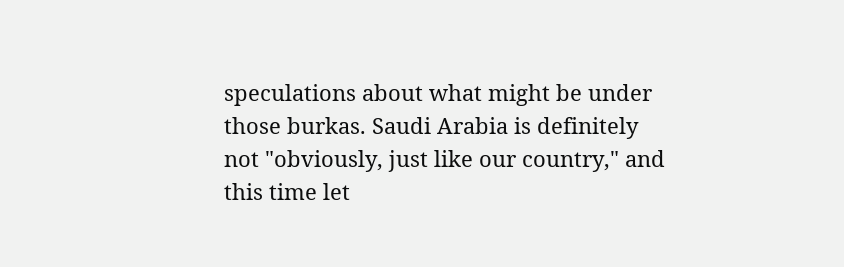speculations about what might be under those burkas. Saudi Arabia is definitely not "obviously, just like our country," and this time let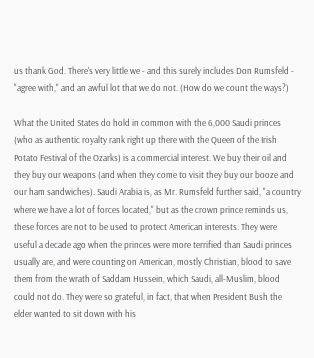us thank God. There's very little we - and this surely includes Don Rumsfeld - "agree with," and an awful lot that we do not. (How do we count the ways?)

What the United States do hold in common with the 6,000 Saudi princes (who as authentic royalty rank right up there with the Queen of the Irish Potato Festival of the Ozarks) is a commercial interest. We buy their oil and they buy our weapons (and when they come to visit they buy our booze and our ham sandwiches). Saudi Arabia is, as Mr. Rumsfeld further said, "a country where we have a lot of forces located," but as the crown prince reminds us, these forces are not to be used to protect American interests. They were useful a decade ago when the princes were more terrified than Saudi princes usually are, and were counting on American, mostly Christian, blood to save them from the wrath of Saddam Hussein, which Saudi, all-Muslim, blood could not do. They were so grateful, in fact, that when President Bush the elder wanted to sit down with his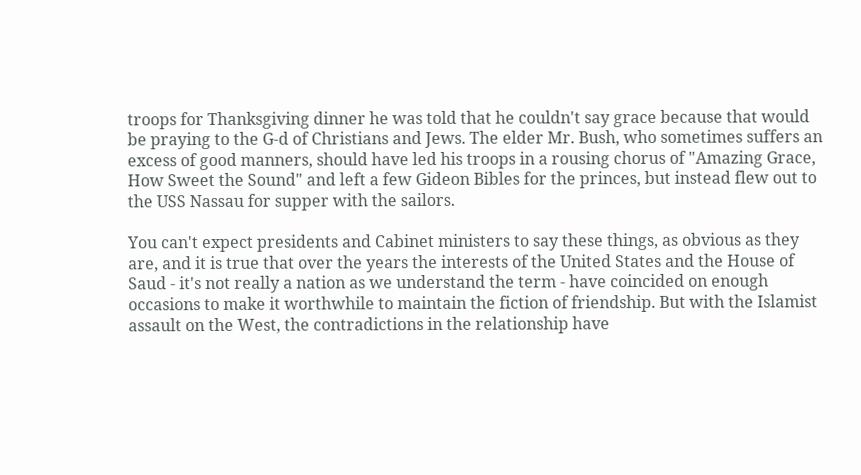troops for Thanksgiving dinner he was told that he couldn't say grace because that would be praying to the G-d of Christians and Jews. The elder Mr. Bush, who sometimes suffers an excess of good manners, should have led his troops in a rousing chorus of "Amazing Grace, How Sweet the Sound" and left a few Gideon Bibles for the princes, but instead flew out to the USS Nassau for supper with the sailors.

You can't expect presidents and Cabinet ministers to say these things, as obvious as they are, and it is true that over the years the interests of the United States and the House of Saud - it's not really a nation as we understand the term - have coincided on enough occasions to make it worthwhile to maintain the fiction of friendship. But with the Islamist assault on the West, the contradictions in the relationship have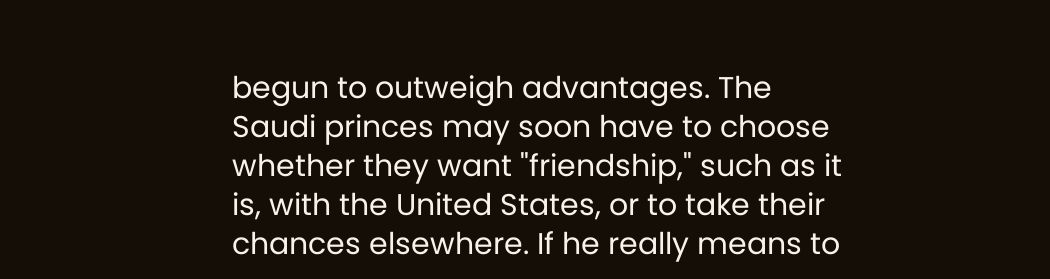begun to outweigh advantages. The Saudi princes may soon have to choose whether they want "friendship," such as it is, with the United States, or to take their chances elsewhere. If he really means to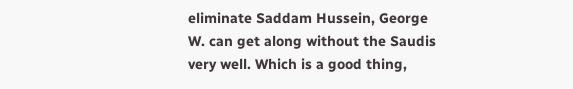eliminate Saddam Hussein, George W. can get along without the Saudis very well. Which is a good thing,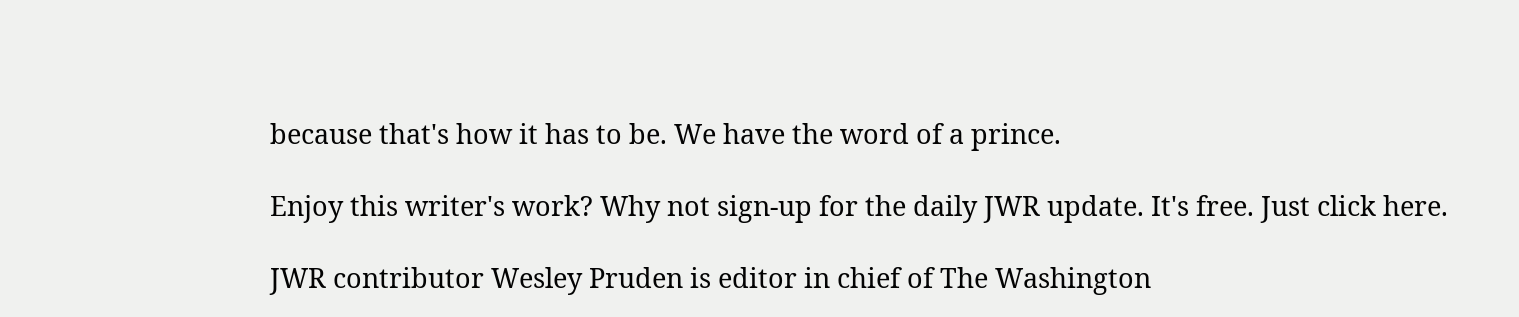because that's how it has to be. We have the word of a prince.

Enjoy this writer's work? Why not sign-up for the daily JWR update. It's free. Just click here.

JWR contributor Wesley Pruden is editor in chief of The Washington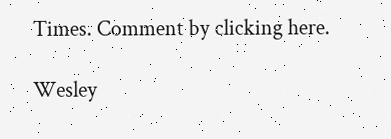Times. Comment by clicking here.

Wesley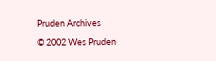Pruden Archives

© 2002 Wes Pruden